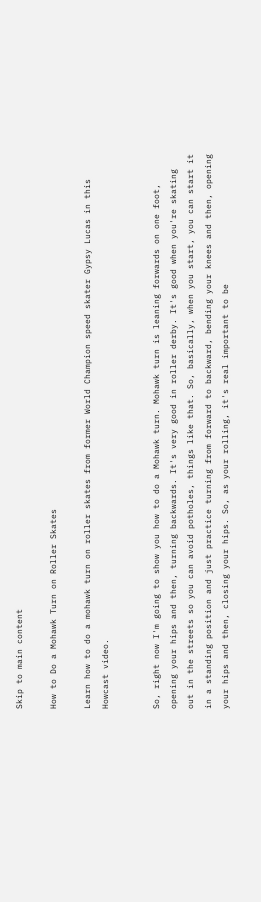Skip to main content

How to Do a Mohawk Turn on Roller Skates

Learn how to do a mohawk turn on roller skates from former World Champion speed skater Gypsy Lucas in this Howcast video.


So, right now I'm going to show you how to do a Mohawk turn. Mohawk turn is leaning forwards on one foot, opening your hips and then, turning backwards. It's very good in roller derby. It's good when you're skating out in the streets so you can avoid potholes, things like that. So, basically, when you start, you can start it in a standing position and just practice turning from forward to backward, bending your knees and then, opening your hips and then, closing your hips. So, as your rolling, it's real important to be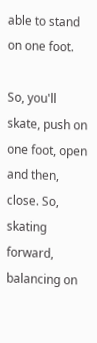able to stand on one foot.

So, you'll skate, push on one foot, open and then, close. So, skating forward, balancing on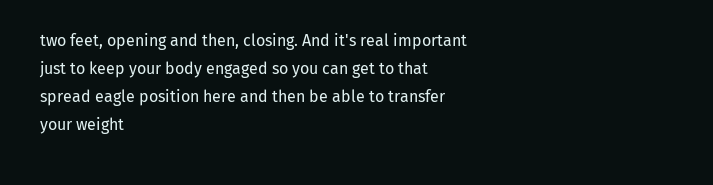two feet, opening and then, closing. And it's real important just to keep your body engaged so you can get to that spread eagle position here and then be able to transfer your weight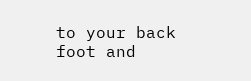to your back foot and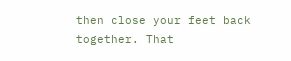then close your feet back together. That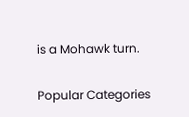is a Mohawk turn.

Popular Categories